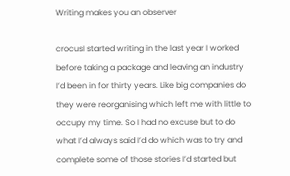Writing makes you an observer

crocusI started writing in the last year I worked before taking a package and leaving an industry I’d been in for thirty years. Like big companies do they were reorganising which left me with little to occupy my time. So I had no excuse but to do what I’d always said I’d do which was to try and complete some of those stories I’d started but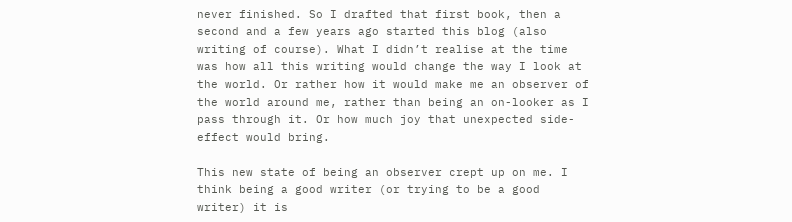never finished. So I drafted that first book, then a second and a few years ago started this blog (also writing of course). What I didn’t realise at the time was how all this writing would change the way I look at the world. Or rather how it would make me an observer of the world around me, rather than being an on-looker as I pass through it. Or how much joy that unexpected side-effect would bring.

This new state of being an observer crept up on me. I think being a good writer (or trying to be a good writer) it is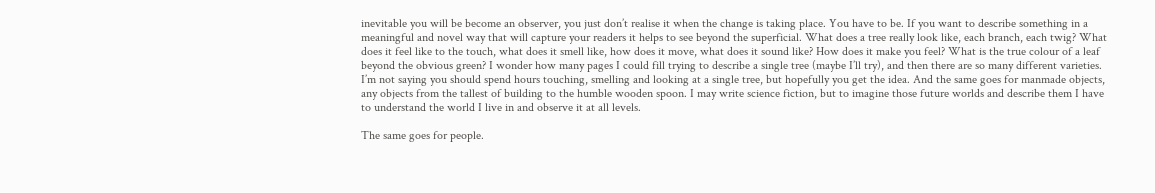inevitable you will be become an observer, you just don’t realise it when the change is taking place. You have to be. If you want to describe something in a meaningful and novel way that will capture your readers it helps to see beyond the superficial. What does a tree really look like, each branch, each twig? What does it feel like to the touch, what does it smell like, how does it move, what does it sound like? How does it make you feel? What is the true colour of a leaf beyond the obvious green? I wonder how many pages I could fill trying to describe a single tree (maybe I’ll try), and then there are so many different varieties. I’m not saying you should spend hours touching, smelling and looking at a single tree, but hopefully you get the idea. And the same goes for manmade objects, any objects from the tallest of building to the humble wooden spoon. I may write science fiction, but to imagine those future worlds and describe them I have to understand the world I live in and observe it at all levels.

The same goes for people.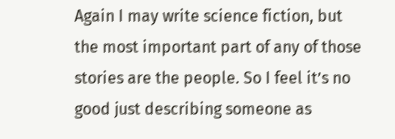Again I may write science fiction, but the most important part of any of those stories are the people. So I feel it’s no good just describing someone as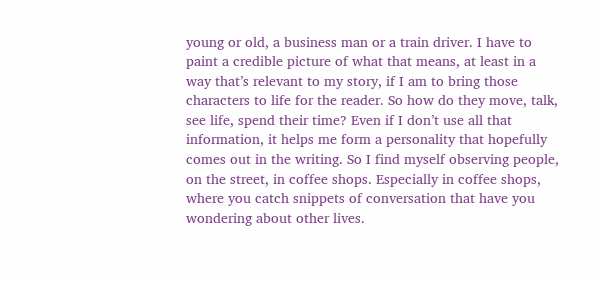young or old, a business man or a train driver. I have to paint a credible picture of what that means, at least in a way that’s relevant to my story, if I am to bring those characters to life for the reader. So how do they move, talk, see life, spend their time? Even if I don’t use all that information, it helps me form a personality that hopefully comes out in the writing. So I find myself observing people, on the street, in coffee shops. Especially in coffee shops, where you catch snippets of conversation that have you wondering about other lives.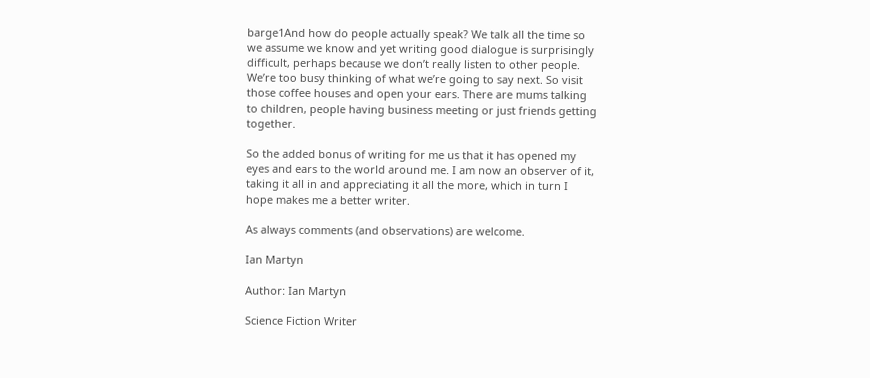barge1And how do people actually speak? We talk all the time so we assume we know and yet writing good dialogue is surprisingly difficult, perhaps because we don’t really listen to other people. We’re too busy thinking of what we’re going to say next. So visit those coffee houses and open your ears. There are mums talking to children, people having business meeting or just friends getting together.

So the added bonus of writing for me us that it has opened my eyes and ears to the world around me. I am now an observer of it, taking it all in and appreciating it all the more, which in turn I hope makes me a better writer.

As always comments (and observations) are welcome.

Ian Martyn

Author: Ian Martyn

Science Fiction Writer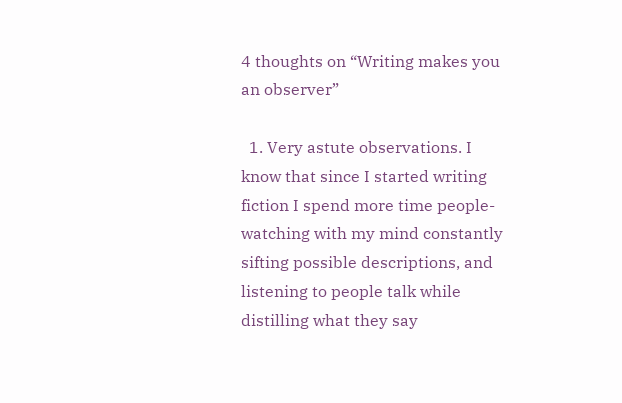4 thoughts on “Writing makes you an observer”

  1. Very astute observations. I know that since I started writing fiction I spend more time people-watching with my mind constantly sifting possible descriptions, and listening to people talk while distilling what they say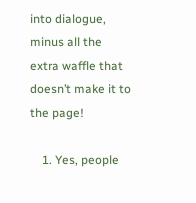into dialogue, minus all the extra waffle that doesn’t make it to the page!

    1. Yes, people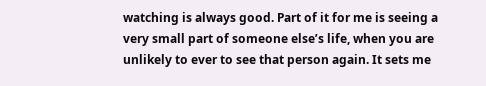watching is always good. Part of it for me is seeing a very small part of someone else’s life, when you are unlikely to ever to see that person again. It sets me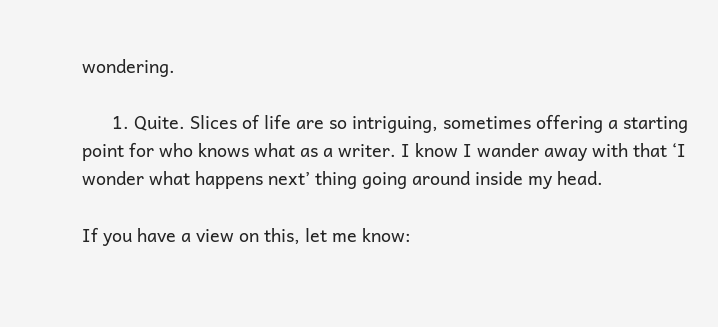wondering.

      1. Quite. Slices of life are so intriguing, sometimes offering a starting point for who knows what as a writer. I know I wander away with that ‘I wonder what happens next’ thing going around inside my head.

If you have a view on this, let me know: